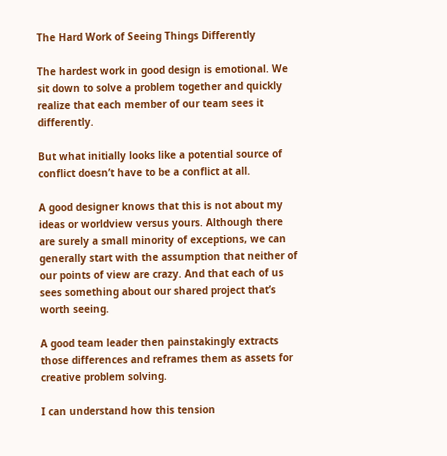The Hard Work of Seeing Things Differently

The hardest work in good design is emotional. We sit down to solve a problem together and quickly realize that each member of our team sees it differently.

But what initially looks like a potential source of conflict doesn’t have to be a conflict at all.

A good designer knows that this is not about my ideas or worldview versus yours. Although there are surely a small minority of exceptions, we can generally start with the assumption that neither of our points of view are crazy. And that each of us sees something about our shared project that’s worth seeing.

A good team leader then painstakingly extracts those differences and reframes them as assets for creative problem solving.

I can understand how this tension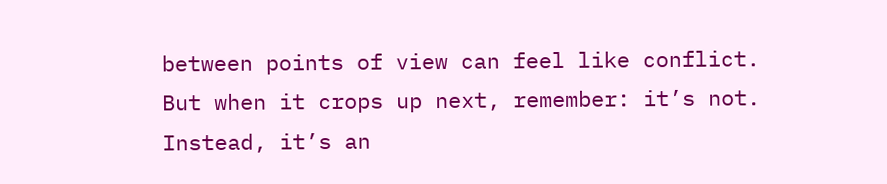between points of view can feel like conflict. But when it crops up next, remember: it’s not. Instead, it’s an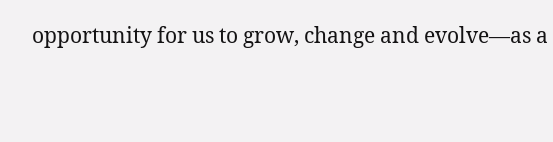opportunity for us to grow, change and evolve—as a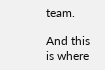team.

And this is where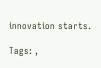innovation starts.

Tags: ,